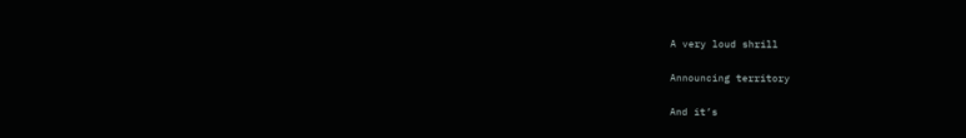A very loud shrill

Announcing territory

And it’s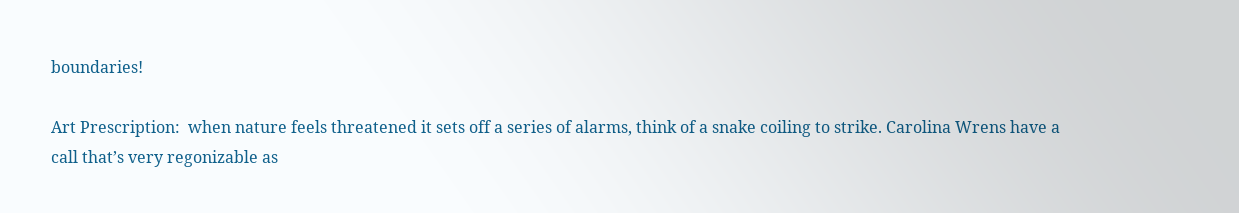boundaries!

Art Prescription:  when nature feels threatened it sets off a series of alarms, think of a snake coiling to strike. Carolina Wrens have a call that’s very regonizable as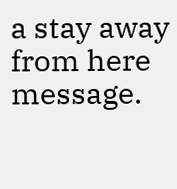a stay away from here message.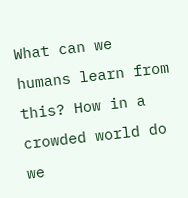What can we humans learn from this? How in a crowded world do we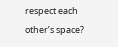respect each other’s space?